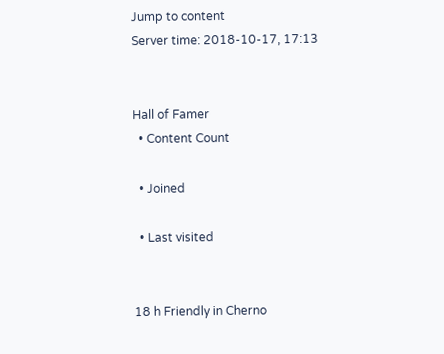Jump to content
Server time: 2018-10-17, 17:13


Hall of Famer
  • Content Count

  • Joined

  • Last visited


18 h Friendly in Cherno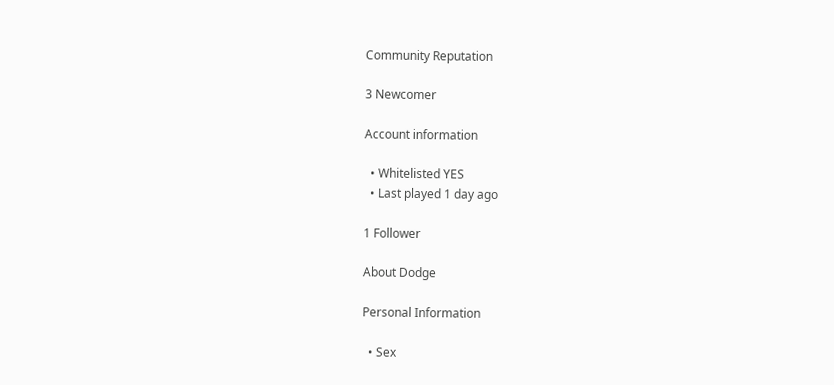Community Reputation

3 Newcomer

Account information

  • Whitelisted YES
  • Last played 1 day ago

1 Follower

About Dodge

Personal Information

  • Sex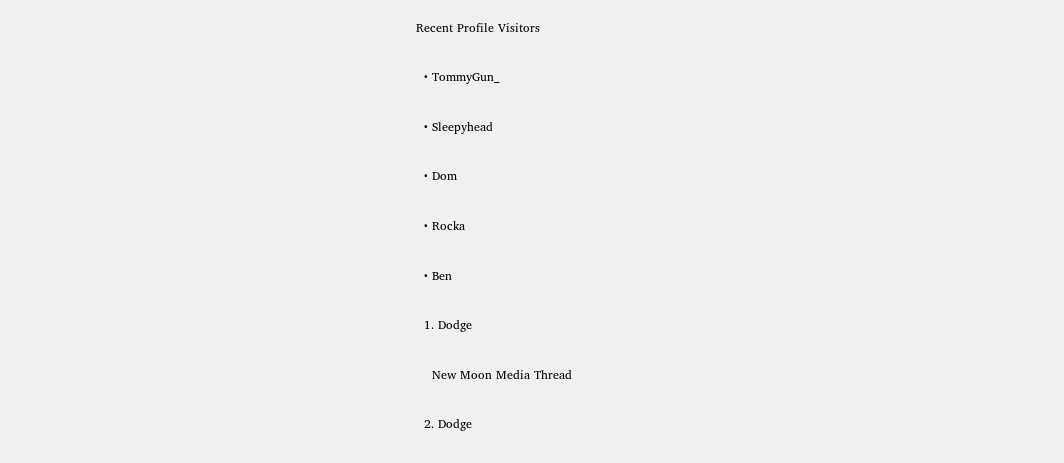Recent Profile Visitors

  • TommyGun_

  • Sleepyhead

  • Dom

  • Rocka

  • Ben

  1. Dodge

    New Moon Media Thread

  2. Dodge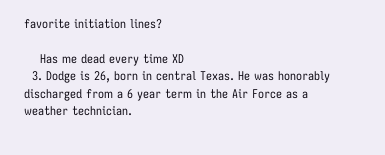favorite initiation lines?

    Has me dead every time XD
  3. Dodge is 26, born in central Texas. He was honorably discharged from a 6 year term in the Air Force as a weather technician.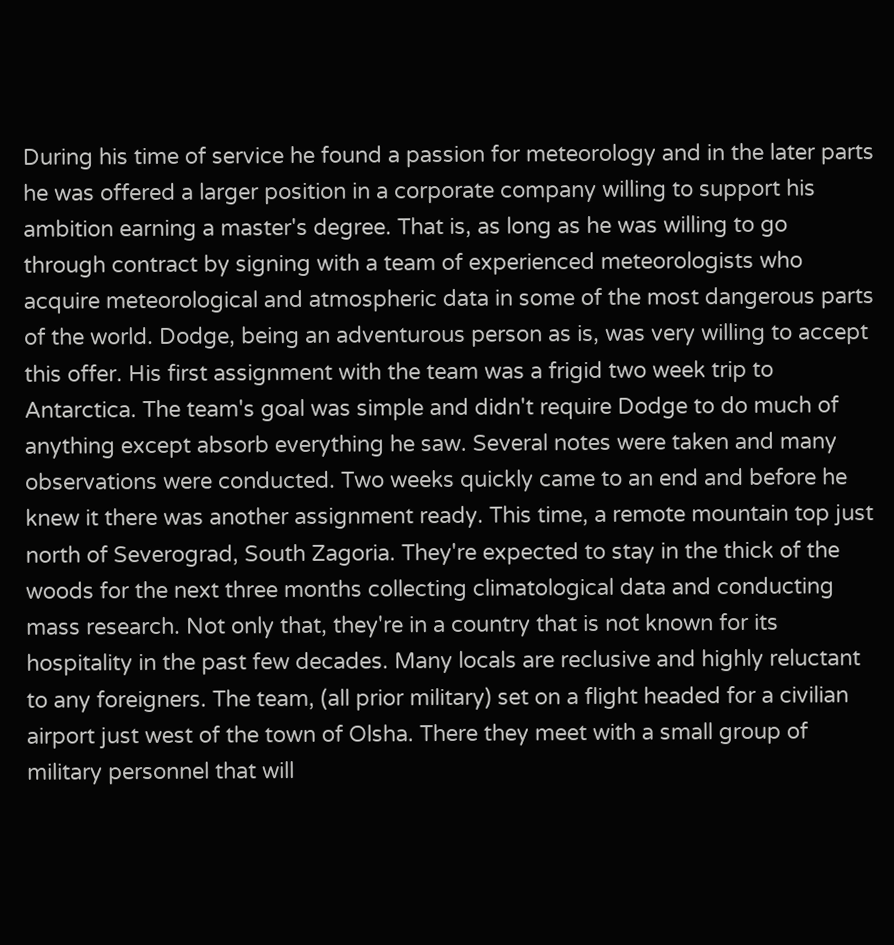During his time of service he found a passion for meteorology and in the later parts he was offered a larger position in a corporate company willing to support his ambition earning a master's degree. That is, as long as he was willing to go through contract by signing with a team of experienced meteorologists who acquire meteorological and atmospheric data in some of the most dangerous parts of the world. Dodge, being an adventurous person as is, was very willing to accept this offer. His first assignment with the team was a frigid two week trip to Antarctica. The team's goal was simple and didn't require Dodge to do much of anything except absorb everything he saw. Several notes were taken and many observations were conducted. Two weeks quickly came to an end and before he knew it there was another assignment ready. This time, a remote mountain top just north of Severograd, South Zagoria. They're expected to stay in the thick of the woods for the next three months collecting climatological data and conducting mass research. Not only that, they're in a country that is not known for its hospitality in the past few decades. Many locals are reclusive and highly reluctant to any foreigners. The team, (all prior military) set on a flight headed for a civilian airport just west of the town of Olsha. There they meet with a small group of military personnel that will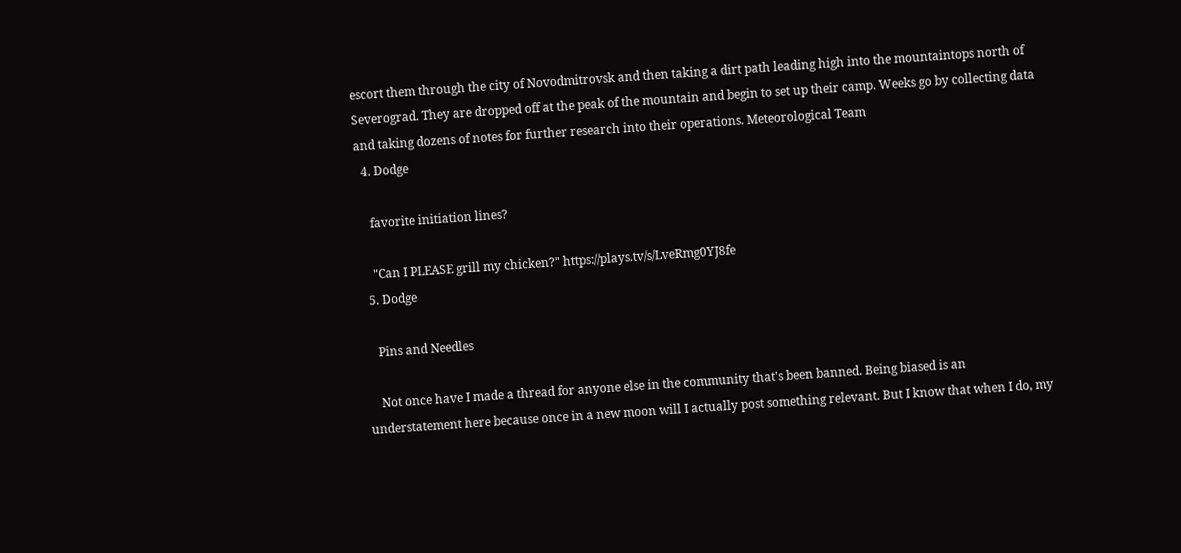escort them through the city of Novodmitrovsk and then taking a dirt path leading high into the mountaintops north of Severograd. They are dropped off at the peak of the mountain and begin to set up their camp. Weeks go by collecting data and taking dozens of notes for further research into their operations. Meteorological Team
  4. Dodge

    favorite initiation lines?

    "Can I PLEASE grill my chicken?" https://plays.tv/s/LveRmg0YJ8fe
  5. Dodge

    Pins and Needles

    Not once have I made a thread for anyone else in the community that's been banned. Being biased is an understatement here because once in a new moon will I actually post something relevant. But I know that when I do, my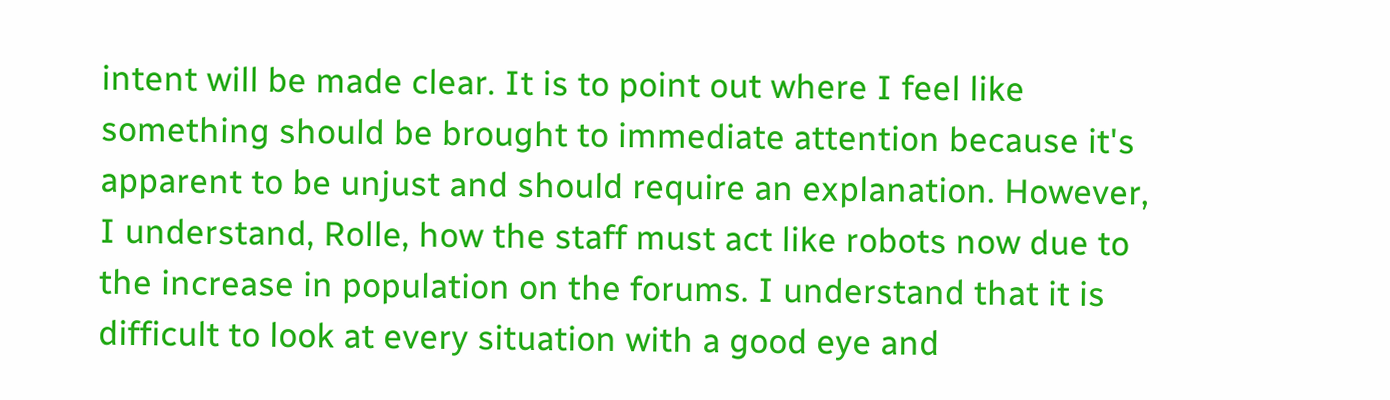intent will be made clear. It is to point out where I feel like something should be brought to immediate attention because it's apparent to be unjust and should require an explanation. However, I understand, Rolle, how the staff must act like robots now due to the increase in population on the forums. I understand that it is difficult to look at every situation with a good eye and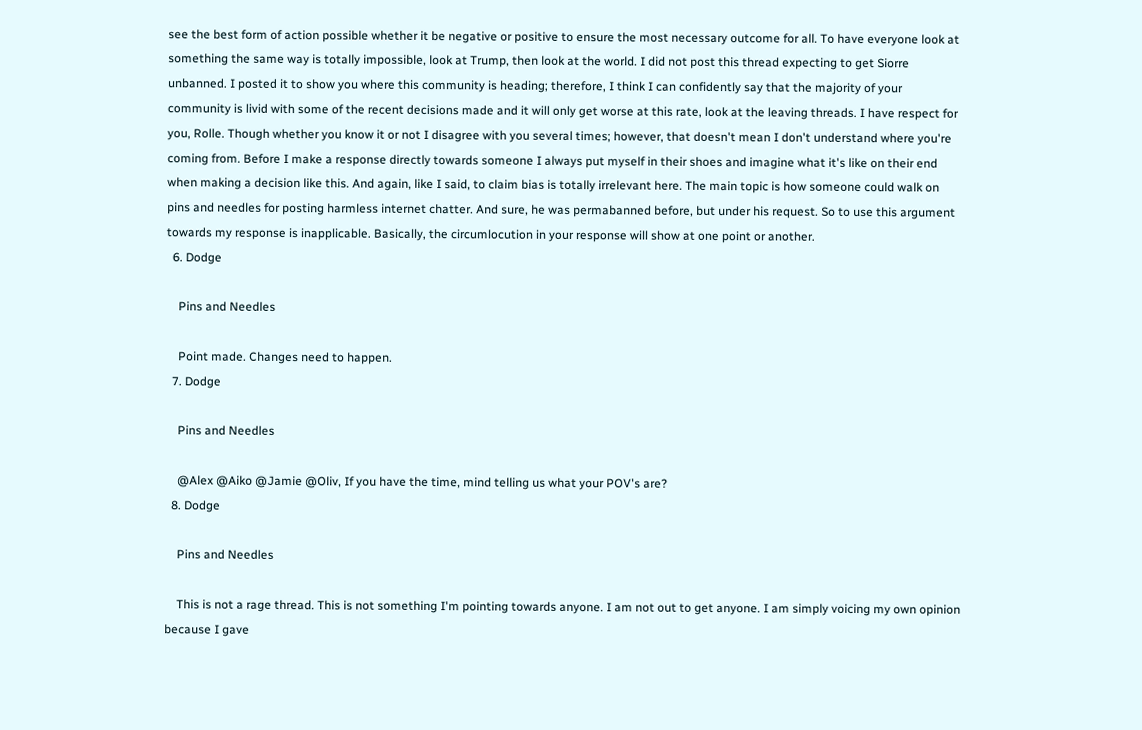see the best form of action possible whether it be negative or positive to ensure the most necessary outcome for all. To have everyone look at something the same way is totally impossible, look at Trump, then look at the world. I did not post this thread expecting to get Siorre unbanned. I posted it to show you where this community is heading; therefore, I think I can confidently say that the majority of your community is livid with some of the recent decisions made and it will only get worse at this rate, look at the leaving threads. I have respect for you, Rolle. Though whether you know it or not I disagree with you several times; however, that doesn't mean I don't understand where you're coming from. Before I make a response directly towards someone I always put myself in their shoes and imagine what it's like on their end when making a decision like this. And again, like I said, to claim bias is totally irrelevant here. The main topic is how someone could walk on pins and needles for posting harmless internet chatter. And sure, he was permabanned before, but under his request. So to use this argument towards my response is inapplicable. Basically, the circumlocution in your response will show at one point or another.
  6. Dodge

    Pins and Needles

    Point made. Changes need to happen.
  7. Dodge

    Pins and Needles

    @Alex @Aiko @Jamie @Oliv, If you have the time, mind telling us what your POV's are?
  8. Dodge

    Pins and Needles

    This is not a rage thread. This is not something I'm pointing towards anyone. I am not out to get anyone. I am simply voicing my own opinion because I gave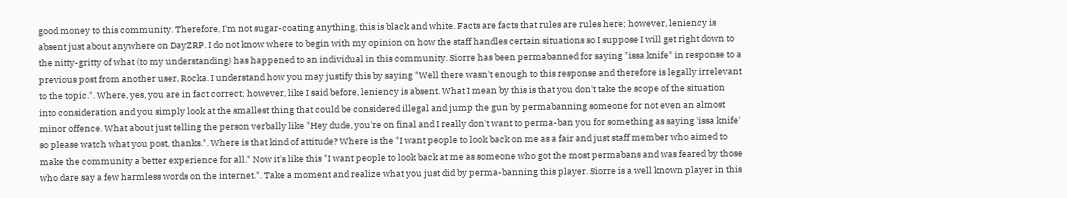good money to this community. Therefore, I'm not sugar-coating anything, this is black and white. Facts are facts that rules are rules here; however, leniency is absent just about anywhere on DayZRP. I do not know where to begin with my opinion on how the staff handles certain situations so I suppose I will get right down to the nitty-gritty of what (to my understanding) has happened to an individual in this community. Siorre has been permabanned for saying "issa knife" in response to a previous post from another user, Rocka. I understand how you may justify this by saying "Well there wasn't enough to this response and therefore is legally irrelevant to the topic.". Where, yes, you are in fact correct; however, like I said before, leniency is absent. What I mean by this is that you don't take the scope of the situation into consideration and you simply look at the smallest thing that could be considered illegal and jump the gun by permabanning someone for not even an almost minor offence. What about just telling the person verbally like "Hey dude, you're on final and I really don't want to perma-ban you for something as saying 'issa knife' so please watch what you post, thanks.". Where is that kind of attitude? Where is the "I want people to look back on me as a fair and just staff member who aimed to make the community a better experience for all." Now it's like this "I want people to look back at me as someone who got the most permabans and was feared by those who dare say a few harmless words on the internet.". Take a moment and realize what you just did by perma-banning this player. Siorre is a well known player in this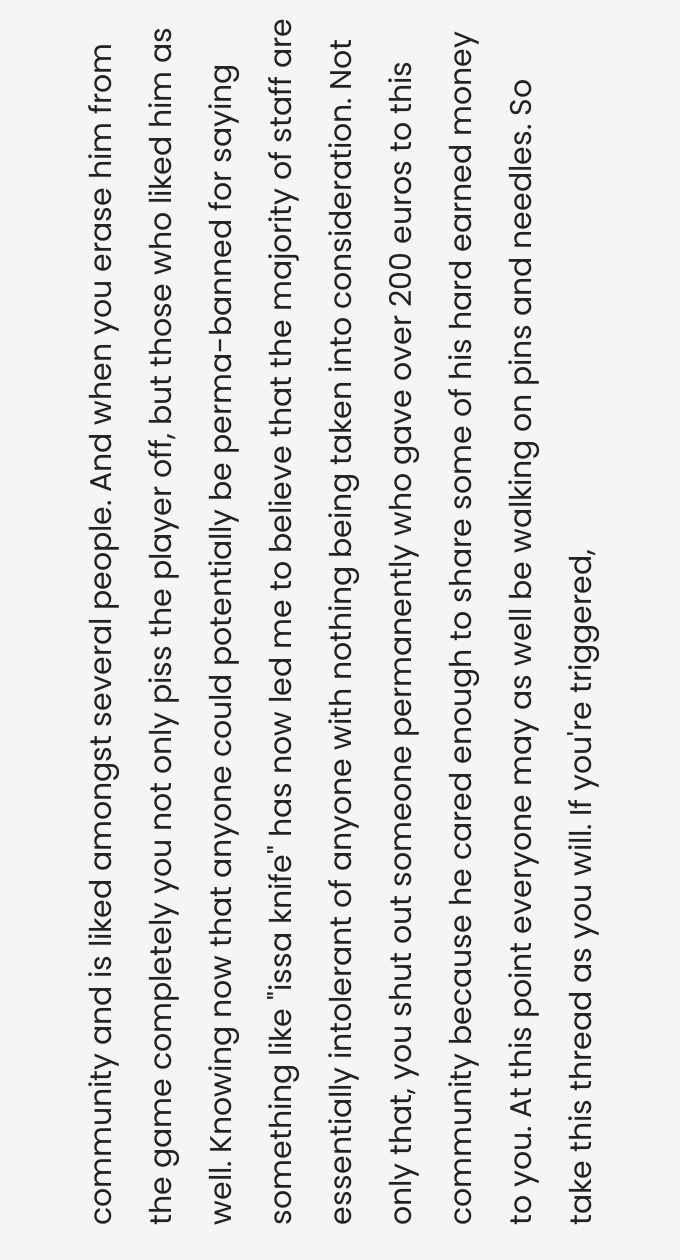community and is liked amongst several people. And when you erase him from the game completely you not only piss the player off, but those who liked him as well. Knowing now that anyone could potentially be perma-banned for saying something like "issa knife" has now led me to believe that the majority of staff are essentially intolerant of anyone with nothing being taken into consideration. Not only that, you shut out someone permanently who gave over 200 euros to this community because he cared enough to share some of his hard earned money to you. At this point everyone may as well be walking on pins and needles. So take this thread as you will. If you're triggered,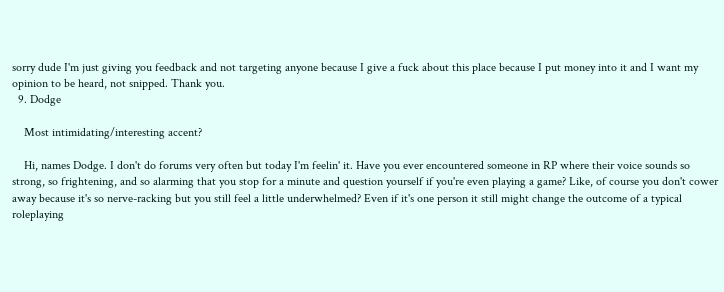sorry dude I'm just giving you feedback and not targeting anyone because I give a fuck about this place because I put money into it and I want my opinion to be heard, not snipped. Thank you.
  9. Dodge

    Most intimidating/interesting accent?

    Hi, names Dodge. I don't do forums very often but today I'm feelin' it. Have you ever encountered someone in RP where their voice sounds so strong, so frightening, and so alarming that you stop for a minute and question yourself if you're even playing a game? Like, of course you don't cower away because it's so nerve-racking but you still feel a little underwhelmed? Even if it's one person it still might change the outcome of a typical roleplaying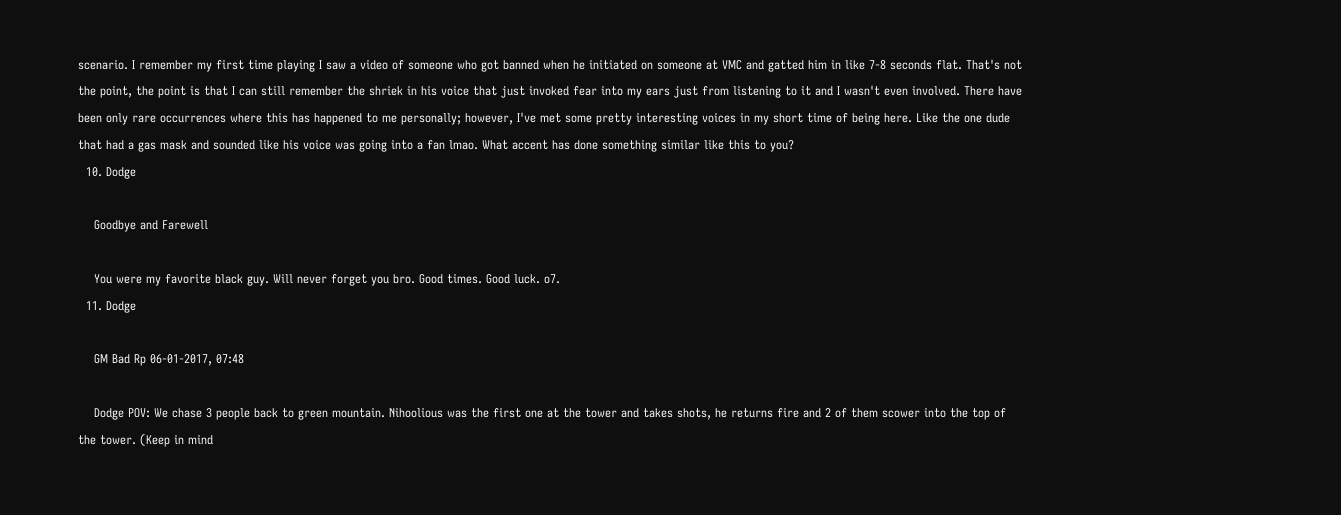scenario. I remember my first time playing I saw a video of someone who got banned when he initiated on someone at VMC and gatted him in like 7-8 seconds flat. That's not the point, the point is that I can still remember the shriek in his voice that just invoked fear into my ears just from listening to it and I wasn't even involved. There have been only rare occurrences where this has happened to me personally; however, I've met some pretty interesting voices in my short time of being here. Like the one dude that had a gas mask and sounded like his voice was going into a fan lmao. What accent has done something similar like this to you?
  10. Dodge

    Goodbye and Farewell

    You were my favorite black guy. Will never forget you bro. Good times. Good luck. o7.
  11. Dodge

    GM Bad Rp 06-01-2017, 07:48

    Dodge POV: We chase 3 people back to green mountain. Nihoolious was the first one at the tower and takes shots, he returns fire and 2 of them scower into the top of the tower. (Keep in mind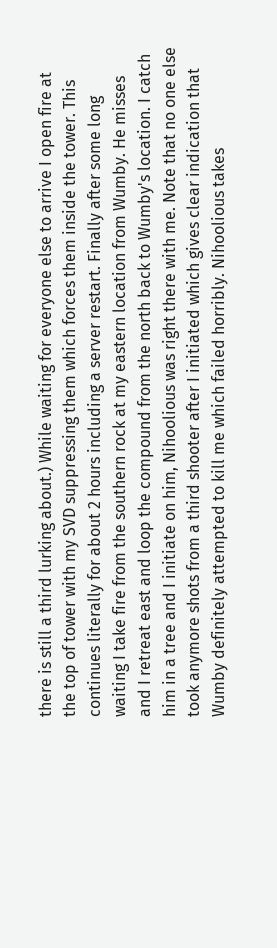there is still a third lurking about.) While waiting for everyone else to arrive I open fire at the top of tower with my SVD suppressing them which forces them inside the tower. This continues literally for about 2 hours including a server restart. Finally after some long waiting I take fire from the southern rock at my eastern location from Wumby. He misses and I retreat east and loop the compound from the north back to Wumby's location. I catch him in a tree and I initiate on him, Nihoolious was right there with me. Note that no one else took anymore shots from a third shooter after I initiated which gives clear indication that Wumby definitely attempted to kill me which failed horribly. Nihoolious takes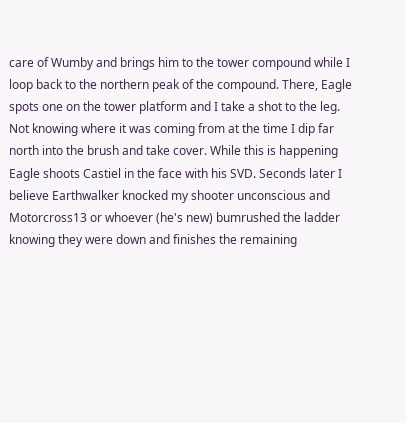care of Wumby and brings him to the tower compound while I loop back to the northern peak of the compound. There, Eagle spots one on the tower platform and I take a shot to the leg. Not knowing where it was coming from at the time I dip far north into the brush and take cover. While this is happening Eagle shoots Castiel in the face with his SVD. Seconds later I believe Earthwalker knocked my shooter unconscious and Motorcross13 or whoever (he's new) bumrushed the ladder knowing they were down and finishes the remaining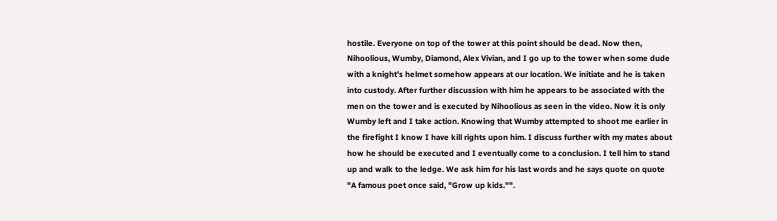hostile. Everyone on top of the tower at this point should be dead. Now then, Nihoolious, Wumby, Diamond, Alex Vivian, and I go up to the tower when some dude with a knight's helmet somehow appears at our location. We initiate and he is taken into custody. After further discussion with him he appears to be associated with the men on the tower and is executed by Nihoolious as seen in the video. Now it is only Wumby left and I take action. Knowing that Wumby attempted to shoot me earlier in the firefight I know I have kill rights upon him. I discuss further with my mates about how he should be executed and I eventually come to a conclusion. I tell him to stand up and walk to the ledge. We ask him for his last words and he says quote on quote "A famous poet once said, "Grow up kids."".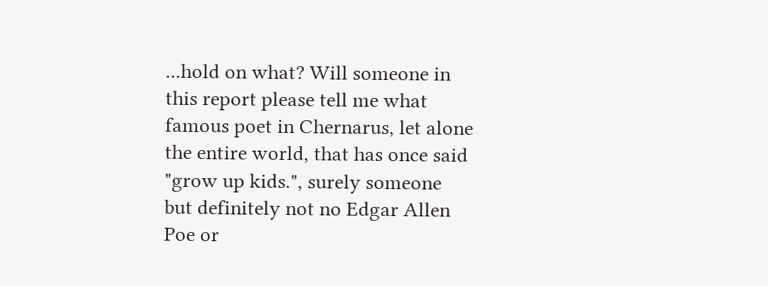...hold on what? Will someone in this report please tell me what famous poet in Chernarus, let alone the entire world, that has once said "grow up kids.", surely someone but definitely not no Edgar Allen Poe or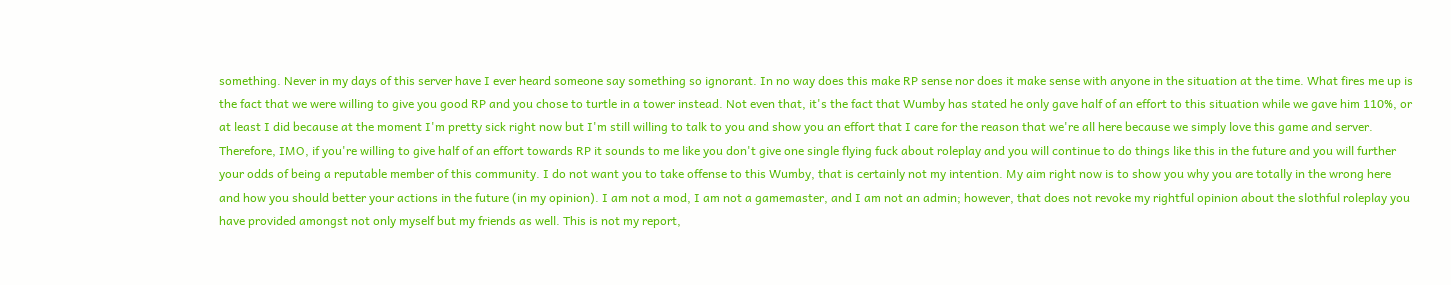something. Never in my days of this server have I ever heard someone say something so ignorant. In no way does this make RP sense nor does it make sense with anyone in the situation at the time. What fires me up is the fact that we were willing to give you good RP and you chose to turtle in a tower instead. Not even that, it's the fact that Wumby has stated he only gave half of an effort to this situation while we gave him 110%, or at least I did because at the moment I'm pretty sick right now but I'm still willing to talk to you and show you an effort that I care for the reason that we're all here because we simply love this game and server. Therefore, IMO, if you're willing to give half of an effort towards RP it sounds to me like you don't give one single flying fuck about roleplay and you will continue to do things like this in the future and you will further your odds of being a reputable member of this community. I do not want you to take offense to this Wumby, that is certainly not my intention. My aim right now is to show you why you are totally in the wrong here and how you should better your actions in the future (in my opinion). I am not a mod, I am not a gamemaster, and I am not an admin; however, that does not revoke my rightful opinion about the slothful roleplay you have provided amongst not only myself but my friends as well. This is not my report,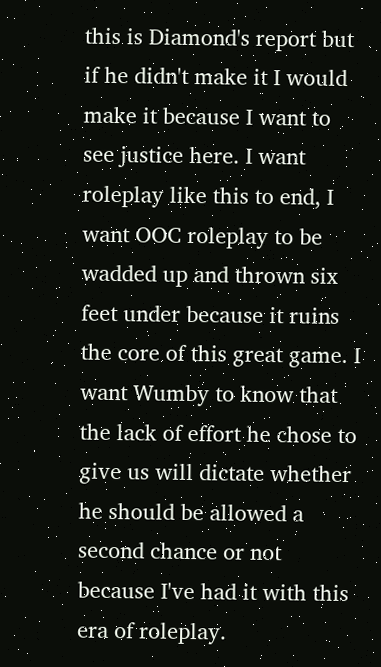this is Diamond's report but if he didn't make it I would make it because I want to see justice here. I want roleplay like this to end, I want OOC roleplay to be wadded up and thrown six feet under because it ruins the core of this great game. I want Wumby to know that the lack of effort he chose to give us will dictate whether he should be allowed a second chance or not because I've had it with this era of roleplay.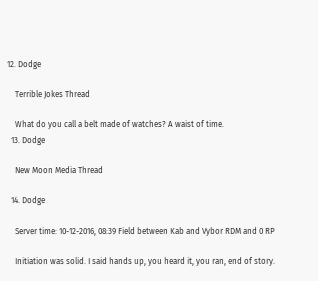12. Dodge

    Terrible Jokes Thread

    What do you call a belt made of watches? A waist of time.
  13. Dodge

    New Moon Media Thread

  14. Dodge

    Server time: 10-12-2016, 08:39 Field between Kab and Vybor RDM and 0 RP

    Initiation was solid. I said hands up, you heard it, you ran, end of story.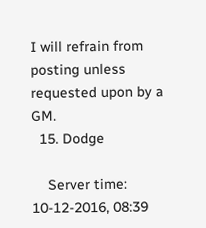I will refrain from posting unless requested upon by a GM.
  15. Dodge

    Server time: 10-12-2016, 08:39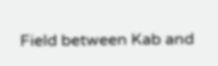Field between Kab and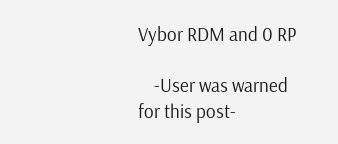Vybor RDM and 0 RP

    -User was warned for this post-